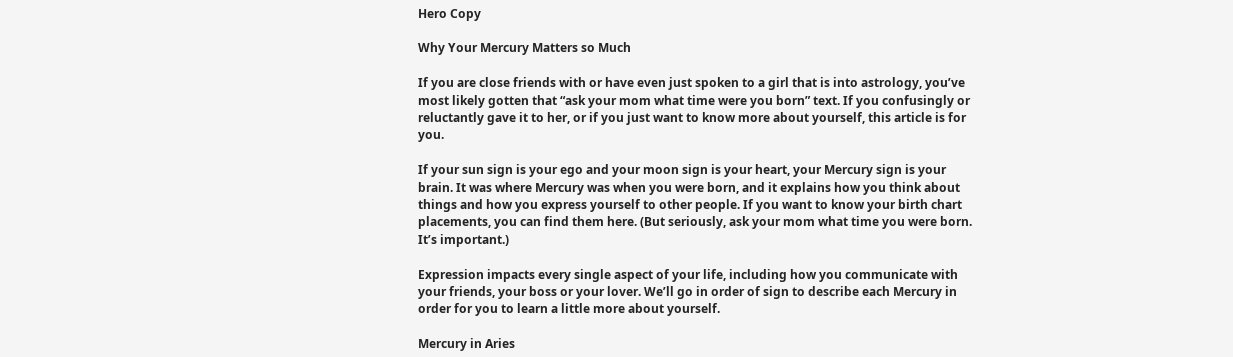Hero Copy

Why Your Mercury Matters so Much

If you are close friends with or have even just spoken to a girl that is into astrology, you’ve most likely gotten that “ask your mom what time were you born” text. If you confusingly or reluctantly gave it to her, or if you just want to know more about yourself, this article is for you.

If your sun sign is your ego and your moon sign is your heart, your Mercury sign is your brain. It was where Mercury was when you were born, and it explains how you think about things and how you express yourself to other people. If you want to know your birth chart placements, you can find them here. (But seriously, ask your mom what time you were born. It’s important.)

Expression impacts every single aspect of your life, including how you communicate with your friends, your boss or your lover. We’ll go in order of sign to describe each Mercury in order for you to learn a little more about yourself.

Mercury in Aries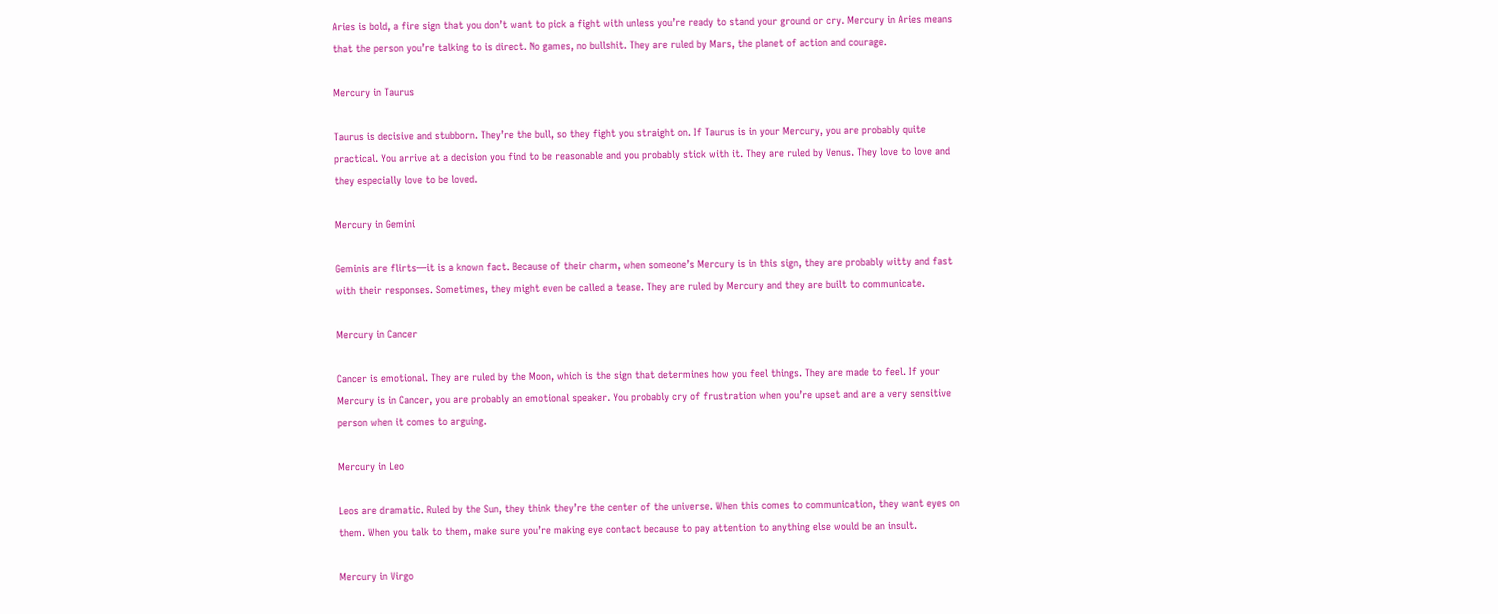Aries is bold, a fire sign that you don’t want to pick a fight with unless you’re ready to stand your ground or cry. Mercury in Aries means that the person you’re talking to is direct. No games, no bullshit. They are ruled by Mars, the planet of action and courage.

Mercury in Taurus

Taurus is decisive and stubborn. They’re the bull, so they fight you straight on. If Taurus is in your Mercury, you are probably quite practical. You arrive at a decision you find to be reasonable and you probably stick with it. They are ruled by Venus. They love to love and they especially love to be loved.

Mercury in Gemini

Geminis are flirts—it is a known fact. Because of their charm, when someone’s Mercury is in this sign, they are probably witty and fast with their responses. Sometimes, they might even be called a tease. They are ruled by Mercury and they are built to communicate.

Mercury in Cancer

Cancer is emotional. They are ruled by the Moon, which is the sign that determines how you feel things. They are made to feel. If your Mercury is in Cancer, you are probably an emotional speaker. You probably cry of frustration when you’re upset and are a very sensitive person when it comes to arguing.

Mercury in Leo

Leos are dramatic. Ruled by the Sun, they think they’re the center of the universe. When this comes to communication, they want eyes on them. When you talk to them, make sure you’re making eye contact because to pay attention to anything else would be an insult.

Mercury in Virgo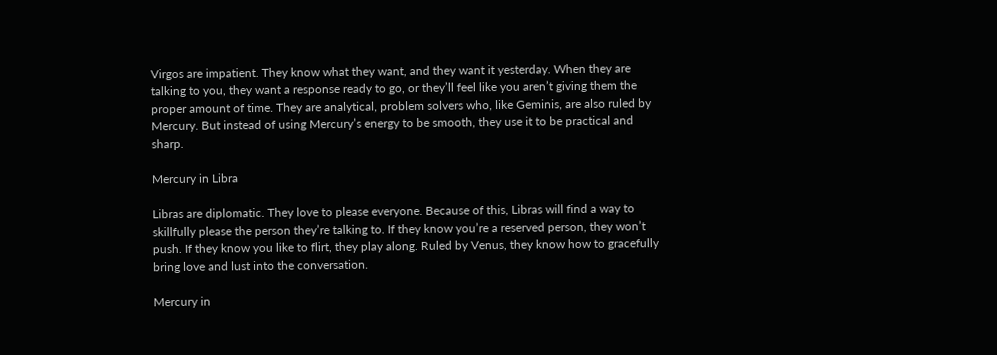Virgos are impatient. They know what they want, and they want it yesterday. When they are talking to you, they want a response ready to go, or they’ll feel like you aren’t giving them the proper amount of time. They are analytical, problem solvers who, like Geminis, are also ruled by Mercury. But instead of using Mercury’s energy to be smooth, they use it to be practical and sharp.

Mercury in Libra

Libras are diplomatic. They love to please everyone. Because of this, Libras will find a way to skillfully please the person they’re talking to. If they know you’re a reserved person, they won’t push. If they know you like to flirt, they play along. Ruled by Venus, they know how to gracefully bring love and lust into the conversation.

Mercury in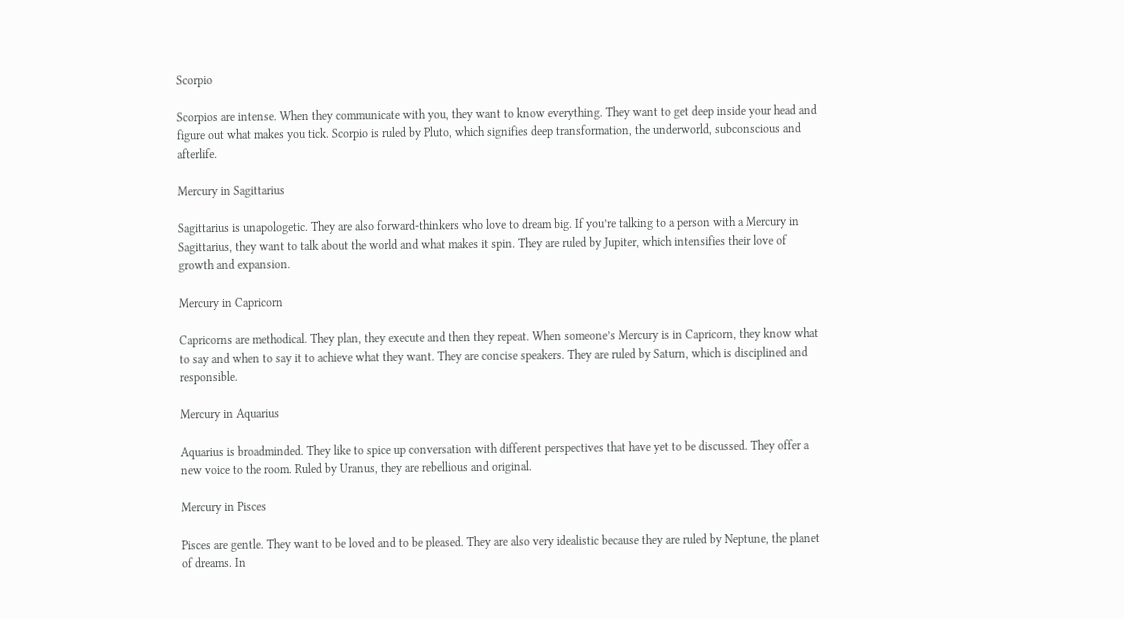Scorpio

Scorpios are intense. When they communicate with you, they want to know everything. They want to get deep inside your head and figure out what makes you tick. Scorpio is ruled by Pluto, which signifies deep transformation, the underworld, subconscious and afterlife.

Mercury in Sagittarius

Sagittarius is unapologetic. They are also forward-thinkers who love to dream big. If you’re talking to a person with a Mercury in Sagittarius, they want to talk about the world and what makes it spin. They are ruled by Jupiter, which intensifies their love of growth and expansion.

Mercury in Capricorn

Capricorns are methodical. They plan, they execute and then they repeat. When someone’s Mercury is in Capricorn, they know what to say and when to say it to achieve what they want. They are concise speakers. They are ruled by Saturn, which is disciplined and responsible.

Mercury in Aquarius

Aquarius is broadminded. They like to spice up conversation with different perspectives that have yet to be discussed. They offer a new voice to the room. Ruled by Uranus, they are rebellious and original.

Mercury in Pisces

Pisces are gentle. They want to be loved and to be pleased. They are also very idealistic because they are ruled by Neptune, the planet of dreams. In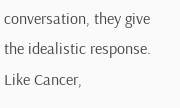conversation, they give the idealistic response. Like Cancer,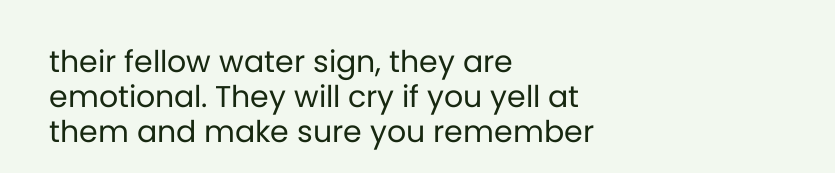their fellow water sign, they are emotional. They will cry if you yell at them and make sure you remember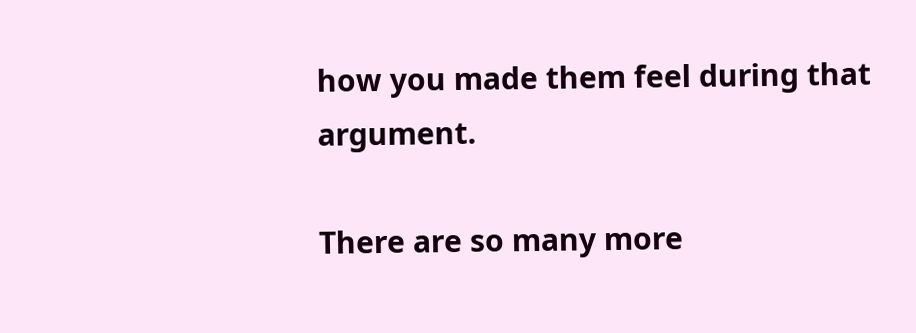how you made them feel during that argument.

There are so many more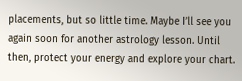placements, but so little time. Maybe I’ll see you again soon for another astrology lesson. Until then, protect your energy and explore your chart.